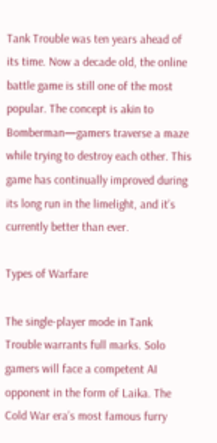Tank Trouble was ten years ahead of its time. Now a decade old, the online battle game is still one of the most popular. The concept is akin to Bomberman—gamers traverse a maze while trying to destroy each other. This game has continually improved during its long run in the limelight, and it’s currently better than ever.

Types of Warfare

The single-player mode in Tank Trouble warrants full marks. Solo gamers will face a competent AI opponent in the form of Laika. The Cold War era’s most famous furry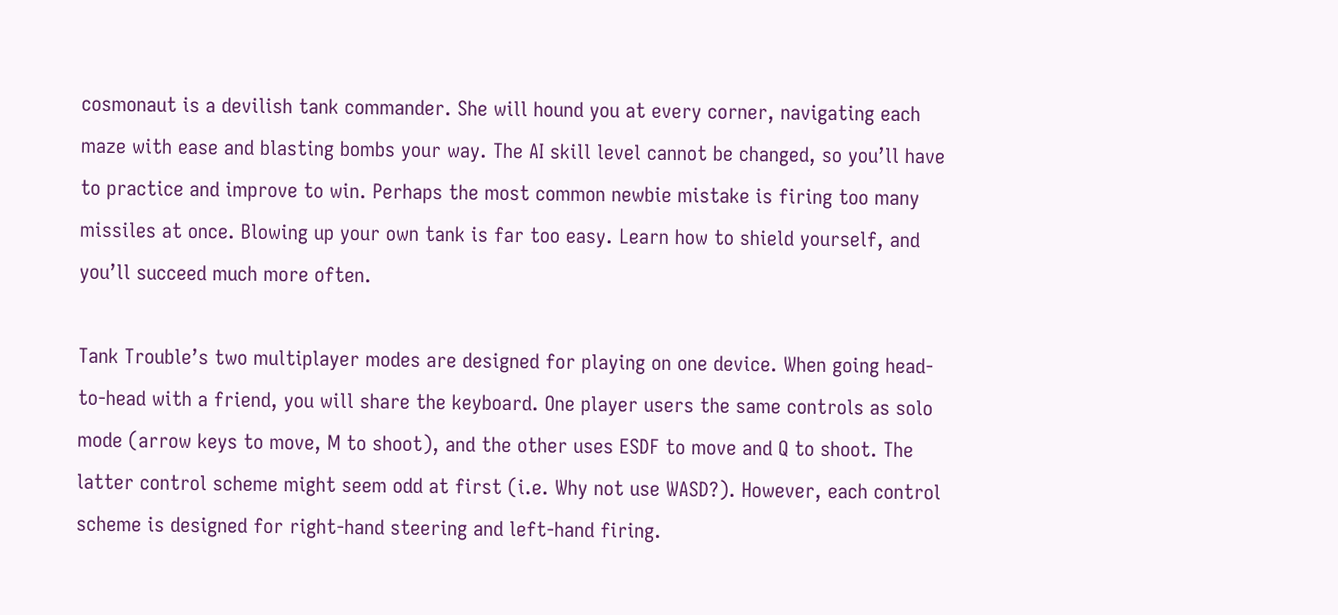cosmonaut is a devilish tank commander. She will hound you at every corner, navigating each maze with ease and blasting bombs your way. The AI skill level cannot be changed, so you’ll have to practice and improve to win. Perhaps the most common newbie mistake is firing too many missiles at once. Blowing up your own tank is far too easy. Learn how to shield yourself, and you’ll succeed much more often.

Tank Trouble’s two multiplayer modes are designed for playing on one device. When going head-to-head with a friend, you will share the keyboard. One player users the same controls as solo mode (arrow keys to move, M to shoot), and the other uses ESDF to move and Q to shoot. The latter control scheme might seem odd at first (i.e. Why not use WASD?). However, each control scheme is designed for right-hand steering and left-hand firing.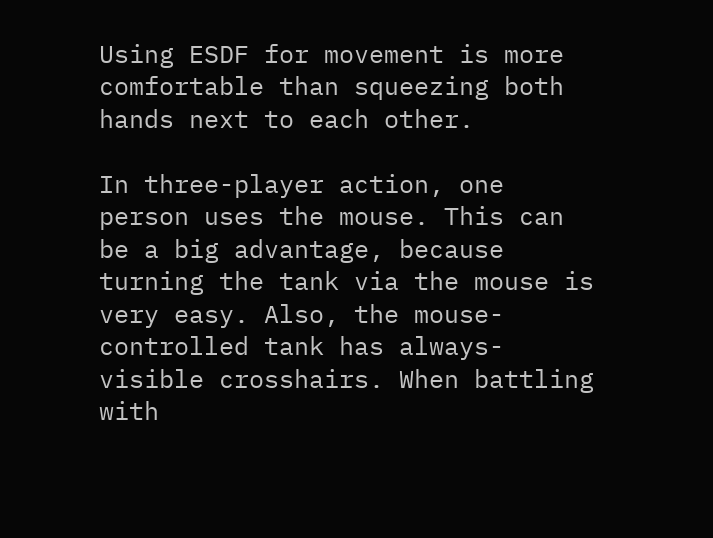Using ESDF for movement is more comfortable than squeezing both hands next to each other.

In three-player action, one person uses the mouse. This can be a big advantage, because turning the tank via the mouse is very easy. Also, the mouse-controlled tank has always-visible crosshairs. When battling with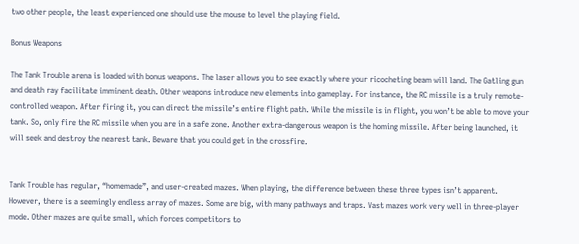two other people, the least experienced one should use the mouse to level the playing field.

Bonus Weapons

The Tank Trouble arena is loaded with bonus weapons. The laser allows you to see exactly where your ricocheting beam will land. The Gatling gun and death ray facilitate imminent death. Other weapons introduce new elements into gameplay. For instance, the RC missile is a truly remote-controlled weapon. After firing it, you can direct the missile’s entire flight path. While the missile is in flight, you won’t be able to move your tank. So, only fire the RC missile when you are in a safe zone. Another extra-dangerous weapon is the homing missile. After being launched, it will seek and destroy the nearest tank. Beware that you could get in the crossfire.


Tank Trouble has regular, “homemade”, and user-created mazes. When playing, the difference between these three types isn’t apparent. However, there is a seemingly endless array of mazes. Some are big, with many pathways and traps. Vast mazes work very well in three-player mode. Other mazes are quite small, which forces competitors to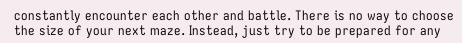constantly encounter each other and battle. There is no way to choose the size of your next maze. Instead, just try to be prepared for any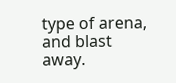type of arena, and blast away.